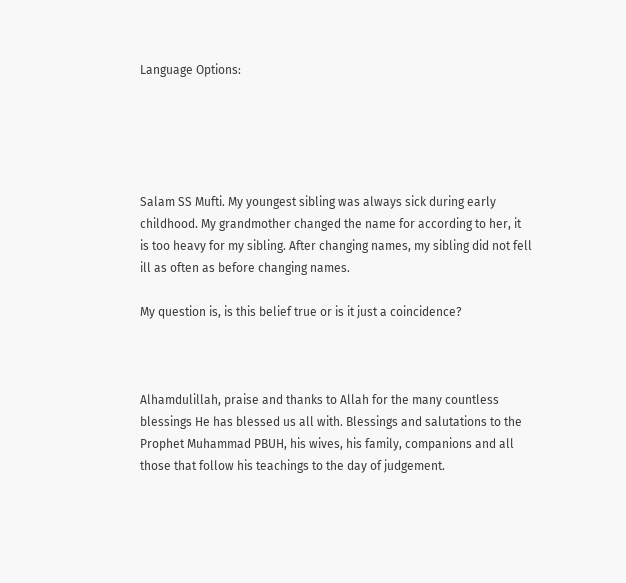Language Options:





Salam SS Mufti. My youngest sibling was always sick during early childhood. My grandmother changed the name for according to her, it is too heavy for my sibling. After changing names, my sibling did not fell ill as often as before changing names.

My question is, is this belief true or is it just a coincidence?



Alhamdulillah, praise and thanks to Allah for the many countless blessings He has blessed us all with. Blessings and salutations to the Prophet Muhammad PBUH, his wives, his family, companions and all those that follow his teachings to the day of judgement.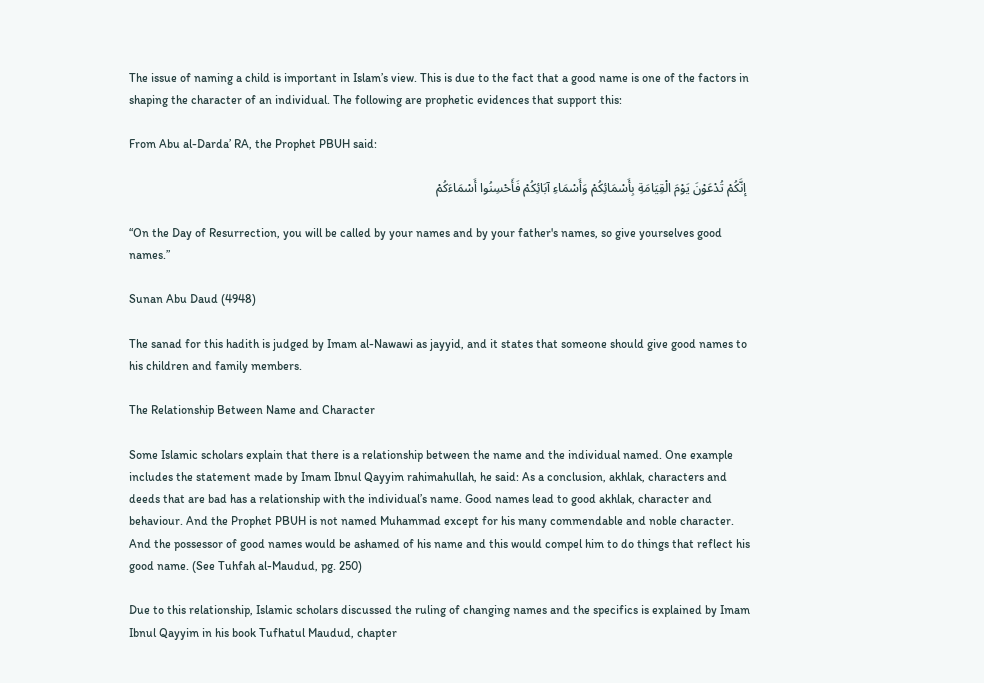The issue of naming a child is important in Islam’s view. This is due to the fact that a good name is one of the factors in shaping the character of an individual. The following are prophetic evidences that support this:

From Abu al-Darda’ RA, the Prophet PBUH said:

 إنَّكُمْ تُدْعَوْنَ يَوْمَ الْقِيَامَةِ بِأَسْمَائِكُمْ وَأَسْمَاءِ آبَائِكُمْ فَأَحْسِنُوا أَسْمَاءَكُمْ

“On the Day of Resurrection, you will be called by your names and by your father's names, so give yourselves good names.”

Sunan Abu Daud (4948)

The sanad for this hadith is judged by Imam al-Nawawi as jayyid, and it states that someone should give good names to his children and family members.

The Relationship Between Name and Character

Some Islamic scholars explain that there is a relationship between the name and the individual named. One example includes the statement made by Imam Ibnul Qayyim rahimahullah, he said: As a conclusion, akhlak, characters and deeds that are bad has a relationship with the individual’s name. Good names lead to good akhlak, character and behaviour. And the Prophet PBUH is not named Muhammad except for his many commendable and noble character. And the possessor of good names would be ashamed of his name and this would compel him to do things that reflect his good name. (See Tuhfah al-Maudud, pg. 250)

Due to this relationship, Islamic scholars discussed the ruling of changing names and the specifics is explained by Imam Ibnul Qayyim in his book Tufhatul Maudud, chapter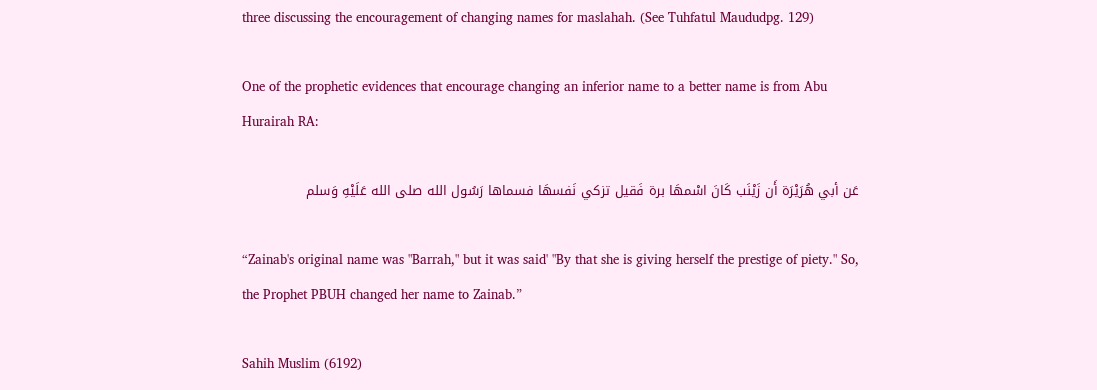three discussing the encouragement of changing names for maslahah. (See Tuhfatul Maududpg. 129)

One of the prophetic evidences that encourage changing an inferior name to a better name is from Abu Hurairah RA:

عَن أبي هُرَيْرَة أَن زَيْنَب كَانَ اسْمهَا برة فَقيل تزكي نَفسهَا فسماها رَسُول الله صلى الله عَلَيْهِ وَسلم

“Zainab's original name was "Barrah," but it was said' "By that she is giving herself the prestige of piety." So, the Prophet PBUH changed her name to Zainab.”

Sahih Muslim (6192)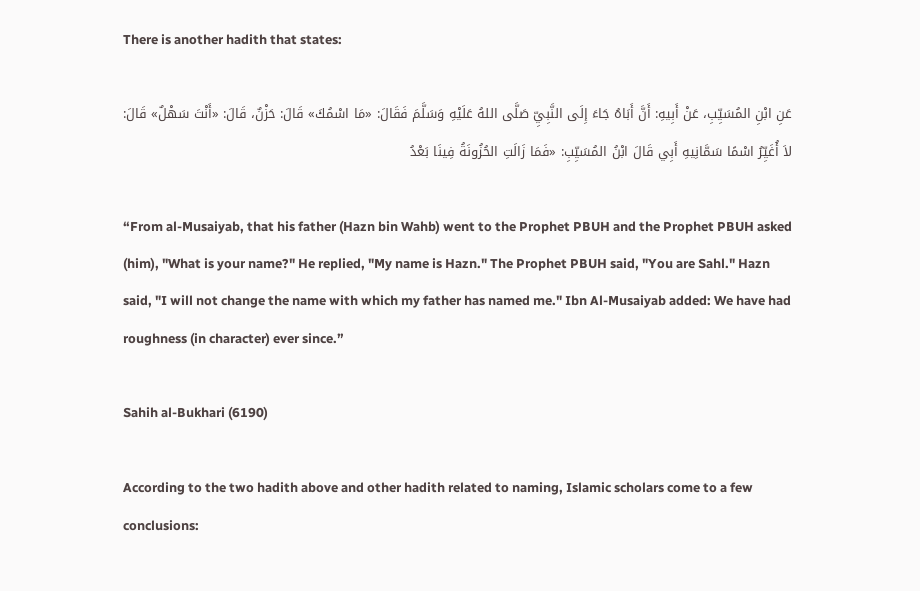There is another hadith that states:

عَنِ ابْنِ المُسَيِّبِ، عَنْ أَبِيهِ: أَنَّ أَبَاهُ جَاءَ إِلَى النَّبِيِّ صَلَّى اللهُ عَلَيْهِ وَسَلَّمَ فَقَالَ: «مَا اسْمُكَ» قَالَ: حَزْنٌ، قَالَ: «أَنْتَ سَهْلٌ» قَالَ: لاَ أُغَيِّرُ اسْمًا سَمَّانِيهِ أَبِي قَالَ ابْنُ المُسَيِّبِ: «فَمَا زَالَتِ الحُزُونَةُ فِينَا بَعْدُ

“From al-Musaiyab, that his father (Hazn bin Wahb) went to the Prophet PBUH and the Prophet PBUH asked (him), "What is your name?" He replied, "My name is Hazn." The Prophet PBUH said, "You are Sahl." Hazn said, "I will not change the name with which my father has named me." Ibn Al-Musaiyab added: We have had roughness (in character) ever since.”

Sahih al-Bukhari (6190)

According to the two hadith above and other hadith related to naming, Islamic scholars come to a few conclusions: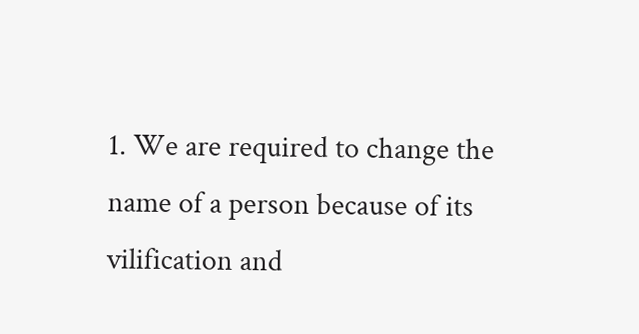1. We are required to change the name of a person because of its vilification and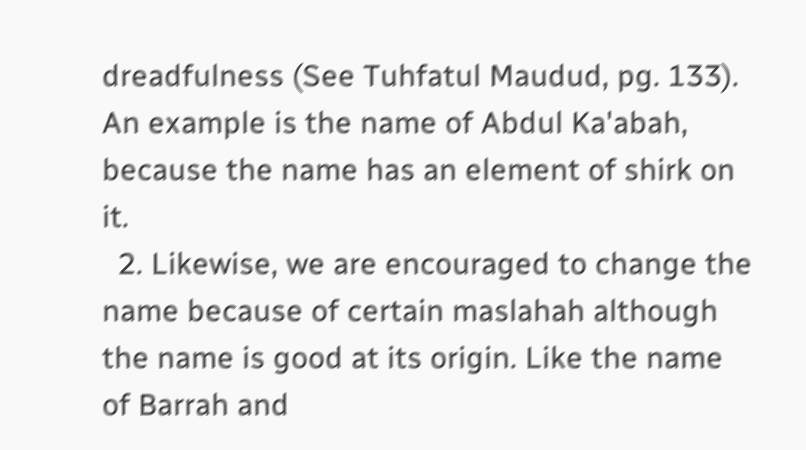dreadfulness (See Tuhfatul Maudud, pg. 133). An example is the name of Abdul Ka'abah, because the name has an element of shirk on it.
  2. Likewise, we are encouraged to change the name because of certain maslahah although the name is good at its origin. Like the name of Barrah and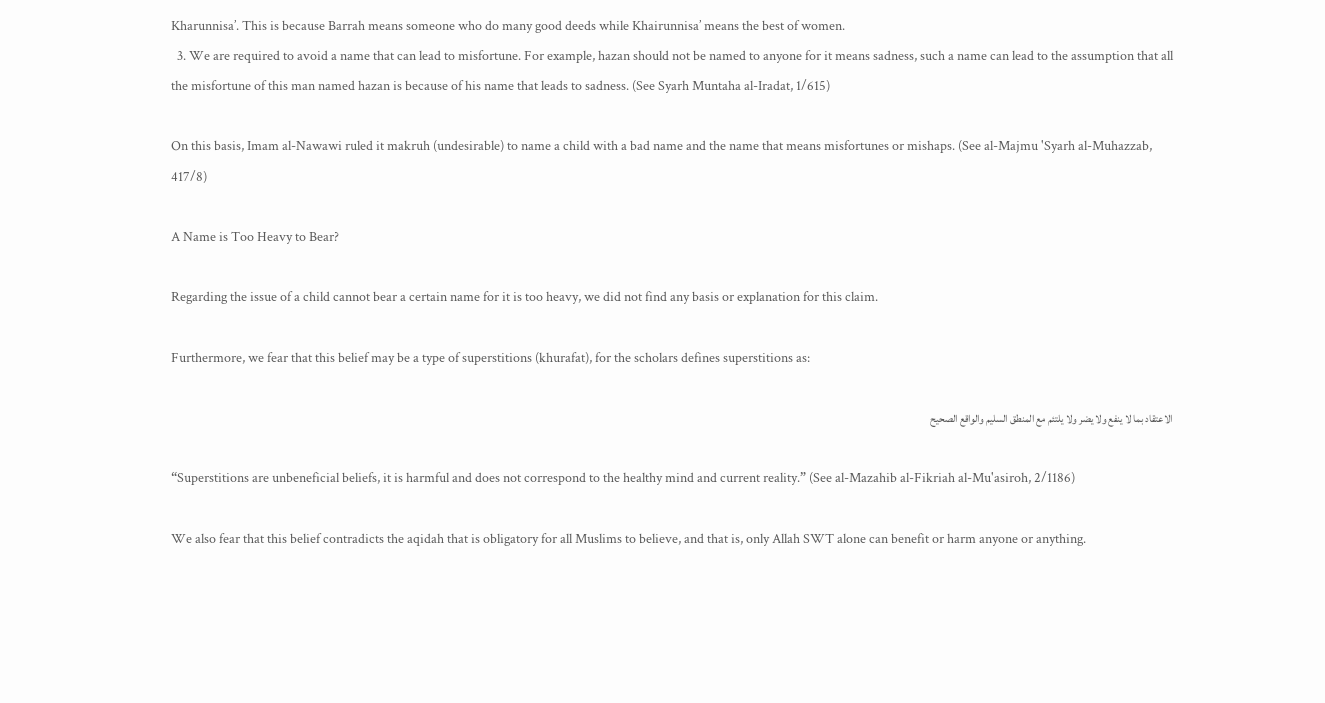Kharunnisa’. This is because Barrah means someone who do many good deeds while Khairunnisa’ means the best of women.
  3. We are required to avoid a name that can lead to misfortune. For example, hazan should not be named to anyone for it means sadness, such a name can lead to the assumption that all the misfortune of this man named hazan is because of his name that leads to sadness. (See Syarh Muntaha al-Iradat, 1/615)

On this basis, Imam al-Nawawi ruled it makruh (undesirable) to name a child with a bad name and the name that means misfortunes or mishaps. (See al-Majmu 'Syarh al-Muhazzab, 417/8)

A Name is Too Heavy to Bear?

Regarding the issue of a child cannot bear a certain name for it is too heavy, we did not find any basis or explanation for this claim.

Furthermore, we fear that this belief may be a type of superstitions (khurafat), for the scholars defines superstitions as:

الاعتقاد بما لا ينفع ولا يضر ولا يلتئم مع المنطق السليم والواقع الصحيح

“Superstitions are unbeneficial beliefs, it is harmful and does not correspond to the healthy mind and current reality.” (See al-Mazahib al-Fikriah al-Mu'asiroh, 2/1186)

We also fear that this belief contradicts the aqidah that is obligatory for all Muslims to believe, and that is, only Allah SWT alone can benefit or harm anyone or anything.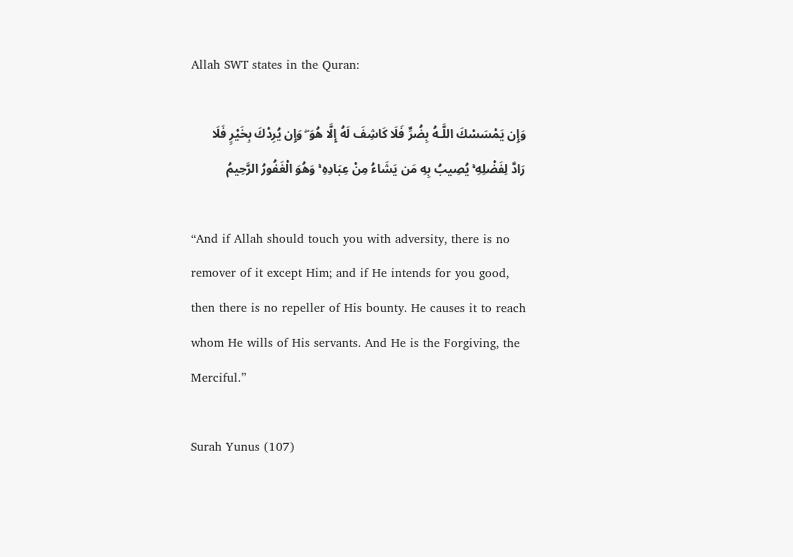Allah SWT states in the Quran:

وَإِن يَمْسَسْكَ اللَّـهُ بِضُرٍّ فَلَا كَاشِفَ لَهُ إِلَّا هُوَ ۖ وَإِن يُرِدْكَ بِخَيْرٍ فَلَا رَادَّ لِفَضْلِهِ ۚ يُصِيبُ بِهِ مَن يَشَاءُ مِنْ عِبَادِهِ ۚ وَهُوَ الْغَفُورُ الرَّحِيمُ

“And if Allah should touch you with adversity, there is no remover of it except Him; and if He intends for you good, then there is no repeller of His bounty. He causes it to reach whom He wills of His servants. And He is the Forgiving, the Merciful.”

Surah Yunus (107)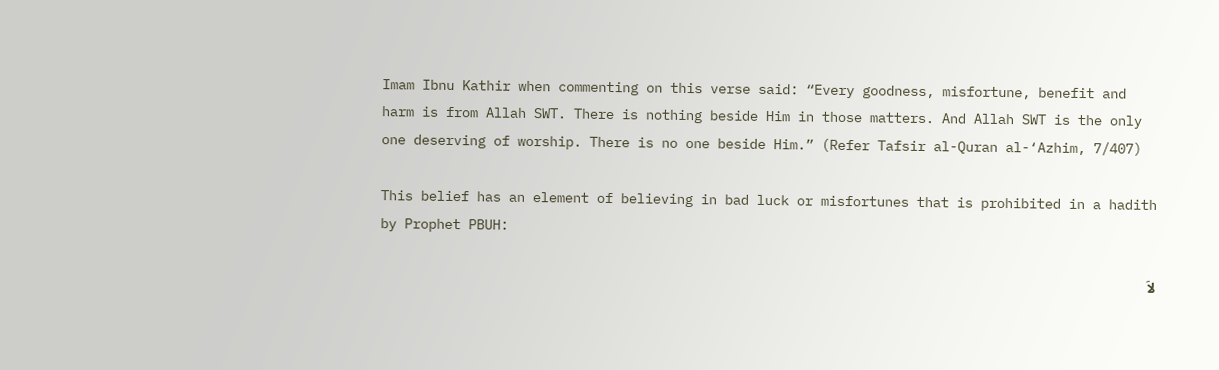Imam Ibnu Kathir when commenting on this verse said: “Every goodness, misfortune, benefit and harm is from Allah SWT. There is nothing beside Him in those matters. And Allah SWT is the only one deserving of worship. There is no one beside Him.” (Refer Tafsir al-Quran al-‘Azhim, 7/407)

This belief has an element of believing in bad luck or misfortunes that is prohibited in a hadith by Prophet PBUH:

لاَ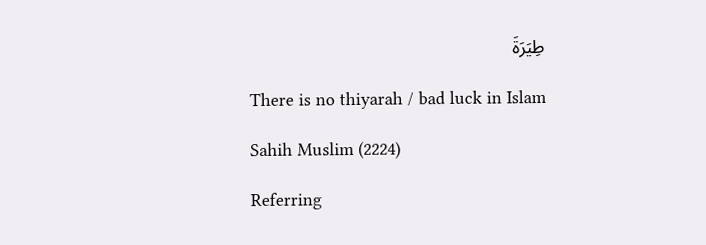طِيَرَةَ

There is no thiyarah / bad luck in Islam

Sahih Muslim (2224)

Referring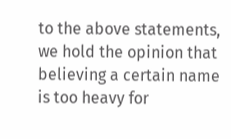to the above statements, we hold the opinion that believing a certain name is too heavy for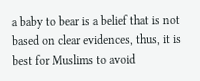a baby to bear is a belief that is not based on clear evidences, thus, it is best for Muslims to avoid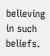believing in such beliefs.